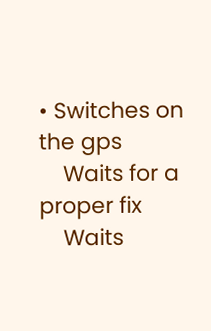• Switches on the gps
    Waits for a proper fix
    Waits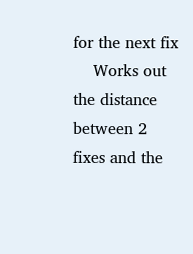for the next fix
    Works out the distance between 2 fixes and the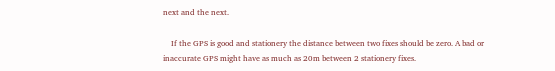next and the next.

    If the GPS is good and stationery the distance between two fixes should be zero. A bad or inaccurate GPS might have as much as 20m between 2 stationery fixes.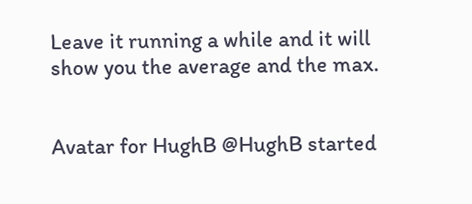Leave it running a while and it will show you the average and the max.


Avatar for HughB @HughB started